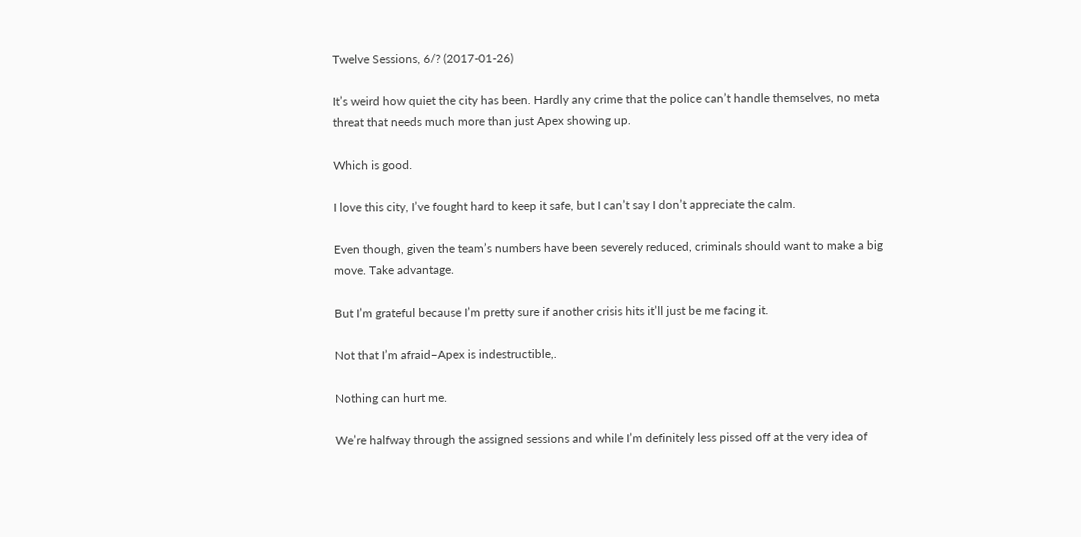Twelve Sessions, 6/? (2017-01-26)

It’s weird how quiet the city has been. Hardly any crime that the police can’t handle themselves, no meta threat that needs much more than just Apex showing up.

Which is good.

I love this city, I’ve fought hard to keep it safe, but I can’t say I don’t appreciate the calm.

Even though, given the team’s numbers have been severely reduced, criminals should want to make a big move. Take advantage.

But I’m grateful because I’m pretty sure if another crisis hits it’ll just be me facing it.

Not that I’m afraid–Apex is indestructible,.

Nothing can hurt me.

We’re halfway through the assigned sessions and while I’m definitely less pissed off at the very idea of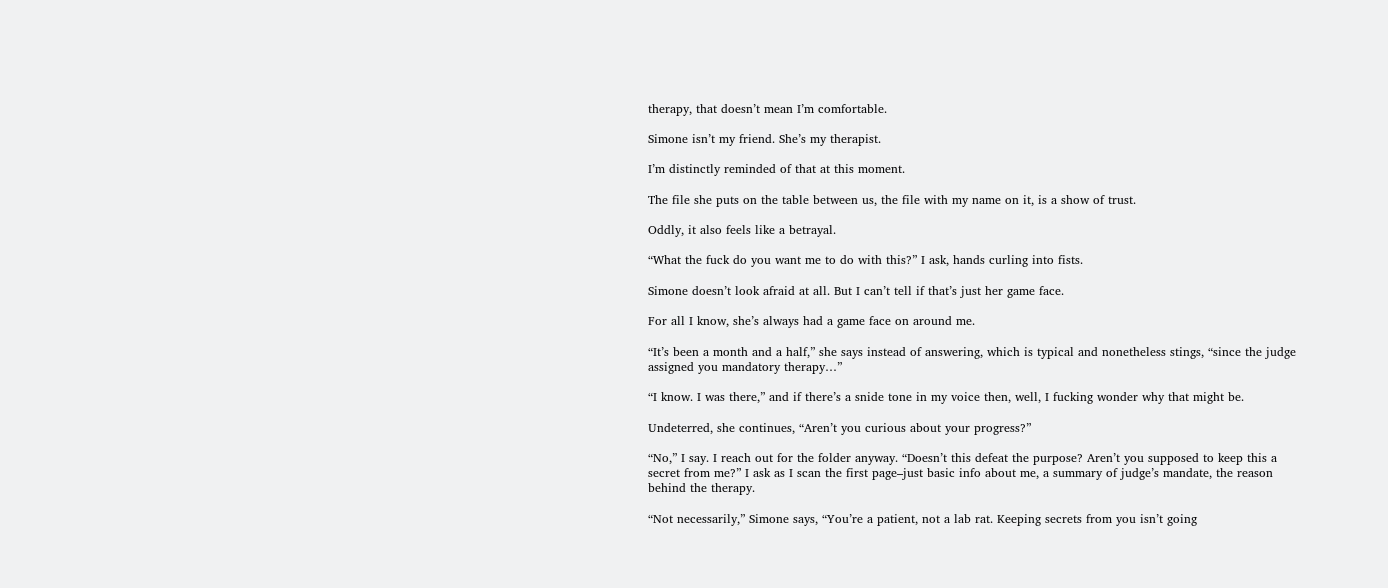therapy, that doesn’t mean I’m comfortable.

Simone isn’t my friend. She’s my therapist.

I’m distinctly reminded of that at this moment.

The file she puts on the table between us, the file with my name on it, is a show of trust.

Oddly, it also feels like a betrayal.

“What the fuck do you want me to do with this?” I ask, hands curling into fists.

Simone doesn’t look afraid at all. But I can’t tell if that’s just her game face.

For all I know, she’s always had a game face on around me.

“It’s been a month and a half,” she says instead of answering, which is typical and nonetheless stings, “since the judge assigned you mandatory therapy…”

“I know. I was there,” and if there’s a snide tone in my voice then, well, I fucking wonder why that might be.

Undeterred, she continues, “Aren’t you curious about your progress?”

“No,” I say. I reach out for the folder anyway. “Doesn’t this defeat the purpose? Aren’t you supposed to keep this a secret from me?” I ask as I scan the first page–just basic info about me, a summary of judge’s mandate, the reason behind the therapy.

“Not necessarily,” Simone says, “You’re a patient, not a lab rat. Keeping secrets from you isn’t going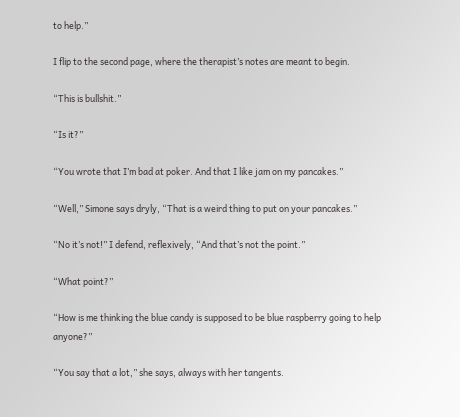to help.”

I flip to the second page, where the therapist’s notes are meant to begin.

“This is bullshit.”

“Is it?”

“You wrote that I’m bad at poker. And that I like jam on my pancakes.”

“Well,” Simone says dryly, “That is a weird thing to put on your pancakes.”

“No it’s not!” I defend, reflexively, “And that’s not the point.”

“What point?”

“How is me thinking the blue candy is supposed to be blue raspberry going to help anyone?”

“You say that a lot,” she says, always with her tangents.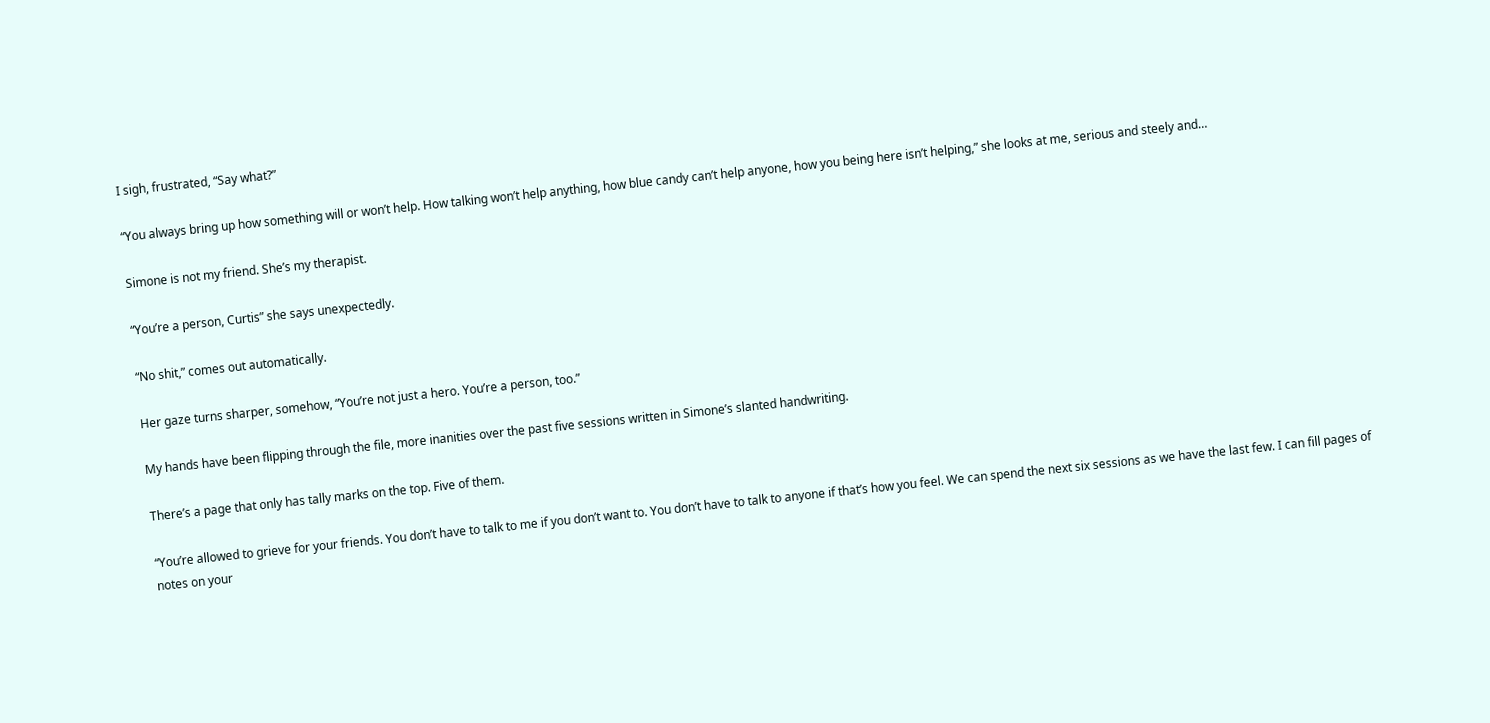I sigh, frustrated, “Say what?”

“You always bring up how something will or won’t help. How talking won’t help anything, how blue candy can’t help anyone, how you being here isn’t helping,” she looks at me, serious and steely and…

Simone is not my friend. She’s my therapist.

“You’re a person, Curtis” she says unexpectedly.

“No shit,” comes out automatically.

Her gaze turns sharper, somehow, “You’re not just a hero. You’re a person, too.”

My hands have been flipping through the file, more inanities over the past five sessions written in Simone’s slanted handwriting.

There’s a page that only has tally marks on the top. Five of them.

“You’re allowed to grieve for your friends. You don’t have to talk to me if you don’t want to. You don’t have to talk to anyone if that’s how you feel. We can spend the next six sessions as we have the last few. I can fill pages of notes on your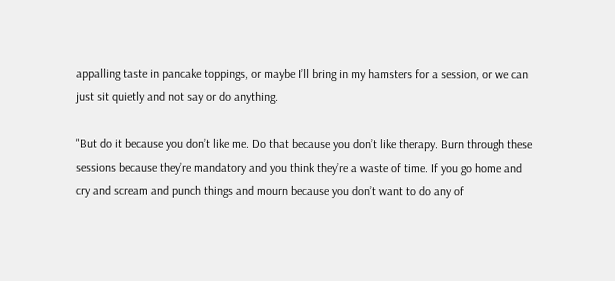appalling taste in pancake toppings, or maybe I’ll bring in my hamsters for a session, or we can just sit quietly and not say or do anything.

"But do it because you don’t like me. Do that because you don’t like therapy. Burn through these sessions because they’re mandatory and you think they’re a waste of time. If you go home and cry and scream and punch things and mourn because you don’t want to do any of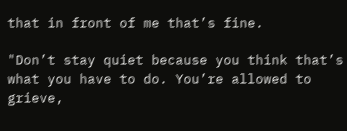that in front of me that’s fine.

"Don’t stay quiet because you think that’s what you have to do. You’re allowed to grieve,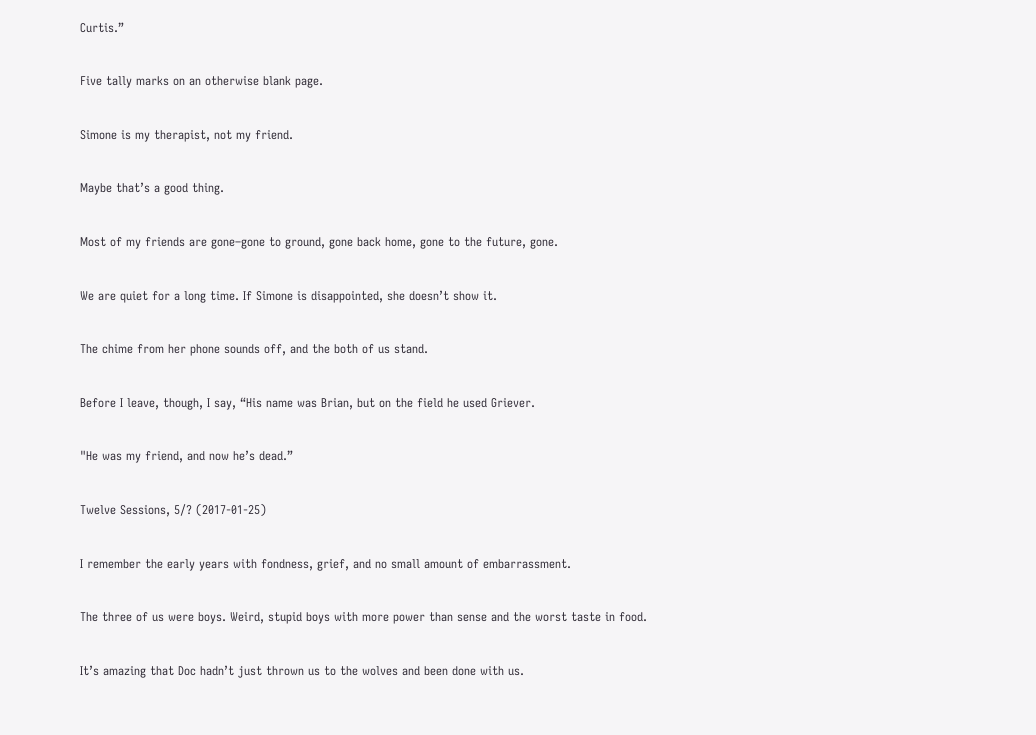Curtis.”

Five tally marks on an otherwise blank page.

Simone is my therapist, not my friend.

Maybe that’s a good thing.

Most of my friends are gone–gone to ground, gone back home, gone to the future, gone.

We are quiet for a long time. If Simone is disappointed, she doesn’t show it.

The chime from her phone sounds off, and the both of us stand.

Before I leave, though, I say, “His name was Brian, but on the field he used Griever.

"He was my friend, and now he’s dead.”

Twelve Sessions, 5/? (2017-01-25)

I remember the early years with fondness, grief, and no small amount of embarrassment.

The three of us were boys. Weird, stupid boys with more power than sense and the worst taste in food.

It’s amazing that Doc hadn’t just thrown us to the wolves and been done with us.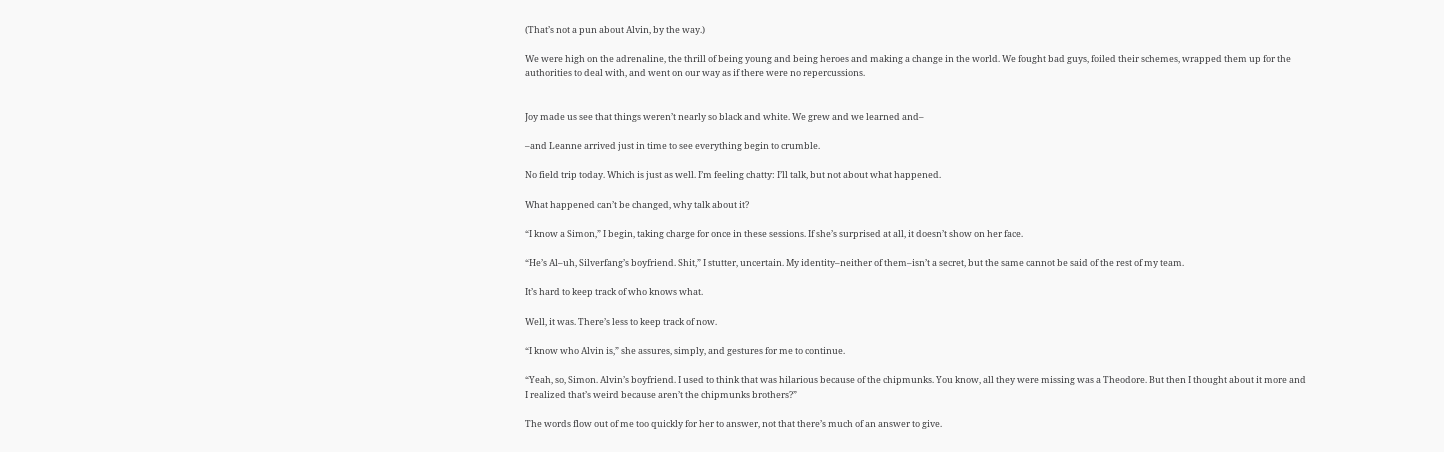(That’s not a pun about Alvin, by the way.)

We were high on the adrenaline, the thrill of being young and being heroes and making a change in the world. We fought bad guys, foiled their schemes, wrapped them up for the authorities to deal with, and went on our way as if there were no repercussions.


Joy made us see that things weren’t nearly so black and white. We grew and we learned and–

–and Leanne arrived just in time to see everything begin to crumble.

No field trip today. Which is just as well. I’m feeling chatty: I’ll talk, but not about what happened.

What happened can’t be changed, why talk about it?

“I know a Simon,” I begin, taking charge for once in these sessions. If she’s surprised at all, it doesn’t show on her face.

“He’s Al–uh, Silverfang’s boyfriend. Shit,” I stutter, uncertain. My identity–neither of them–isn’t a secret, but the same cannot be said of the rest of my team.

It’s hard to keep track of who knows what.

Well, it was. There’s less to keep track of now.

“I know who Alvin is,” she assures, simply, and gestures for me to continue.

“Yeah, so, Simon. Alvin’s boyfriend. I used to think that was hilarious because of the chipmunks. You know, all they were missing was a Theodore. But then I thought about it more and I realized that’s weird because aren’t the chipmunks brothers?”

The words flow out of me too quickly for her to answer, not that there’s much of an answer to give.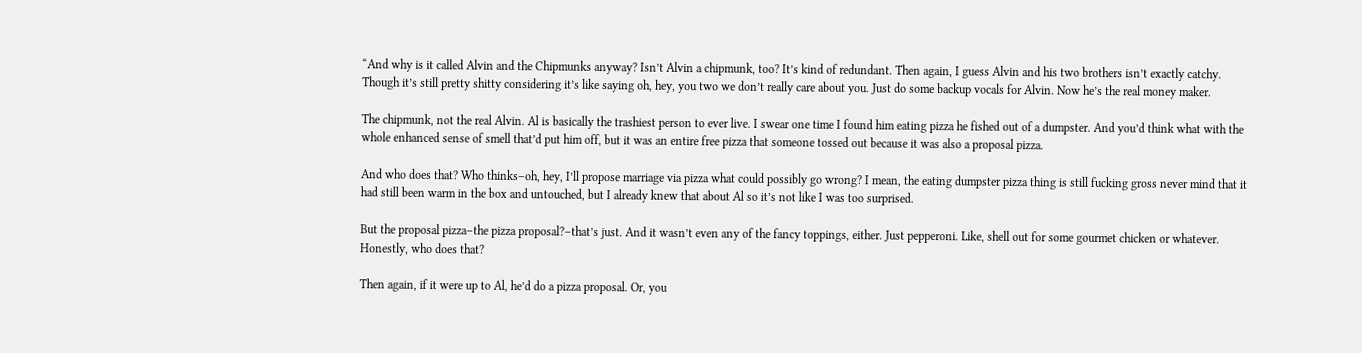“And why is it called Alvin and the Chipmunks anyway? Isn’t Alvin a chipmunk, too? It’s kind of redundant. Then again, I guess Alvin and his two brothers isn’t exactly catchy. Though it’s still pretty shitty considering it’s like saying oh, hey, you two we don’t really care about you. Just do some backup vocals for Alvin. Now he’s the real money maker.

The chipmunk, not the real Alvin. Al is basically the trashiest person to ever live. I swear one time I found him eating pizza he fished out of a dumpster. And you’d think what with the whole enhanced sense of smell that’d put him off, but it was an entire free pizza that someone tossed out because it was also a proposal pizza.

And who does that? Who thinks–oh, hey, I’ll propose marriage via pizza what could possibly go wrong? I mean, the eating dumpster pizza thing is still fucking gross never mind that it had still been warm in the box and untouched, but I already knew that about Al so it’s not like I was too surprised.

But the proposal pizza–the pizza proposal?–that’s just. And it wasn’t even any of the fancy toppings, either. Just pepperoni. Like, shell out for some gourmet chicken or whatever. Honestly, who does that?

Then again, if it were up to Al, he’d do a pizza proposal. Or, you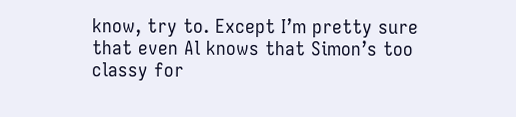know, try to. Except I’m pretty sure that even Al knows that Simon’s too classy for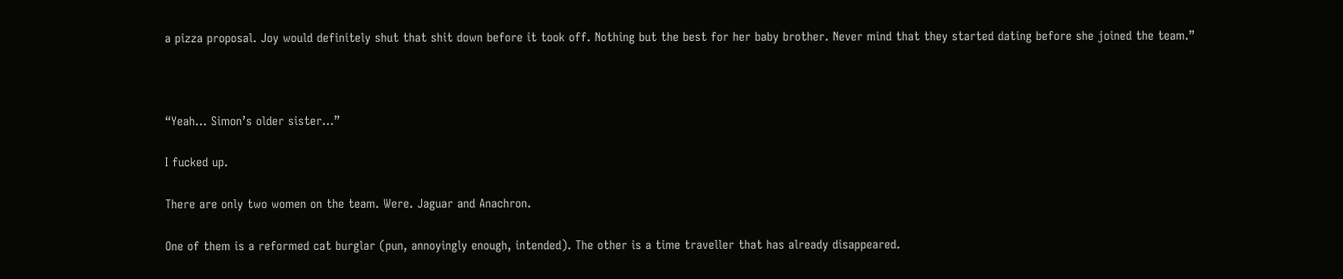a pizza proposal. Joy would definitely shut that shit down before it took off. Nothing but the best for her baby brother. Never mind that they started dating before she joined the team.”



“Yeah… Simon’s older sister…”

I fucked up.

There are only two women on the team. Were. Jaguar and Anachron.

One of them is a reformed cat burglar (pun, annoyingly enough, intended). The other is a time traveller that has already disappeared.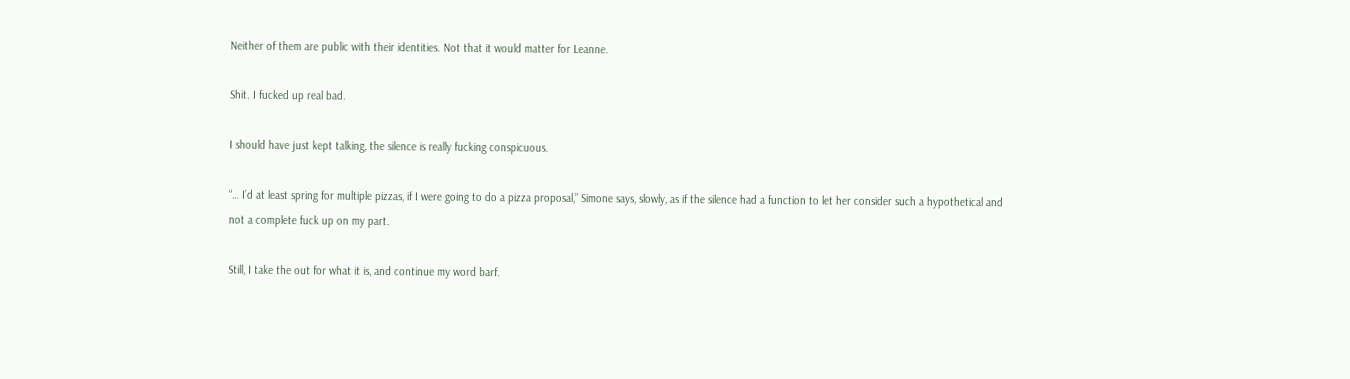Neither of them are public with their identities. Not that it would matter for Leanne.

Shit. I fucked up real bad.

I should have just kept talking, the silence is really fucking conspicuous.

“… I’d at least spring for multiple pizzas, if I were going to do a pizza proposal,” Simone says, slowly, as if the silence had a function to let her consider such a hypothetical and not a complete fuck up on my part.

Still, I take the out for what it is, and continue my word barf.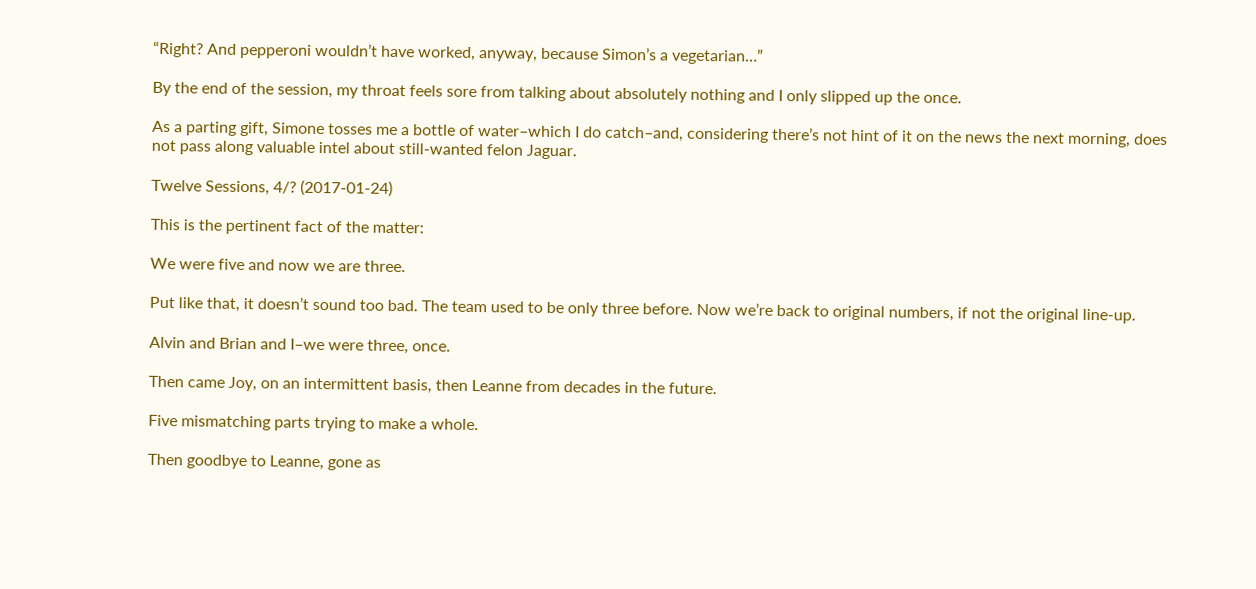“Right? And pepperoni wouldn’t have worked, anyway, because Simon’s a vegetarian…”

By the end of the session, my throat feels sore from talking about absolutely nothing and I only slipped up the once.

As a parting gift, Simone tosses me a bottle of water–which I do catch–and, considering there’s not hint of it on the news the next morning, does not pass along valuable intel about still-wanted felon Jaguar.

Twelve Sessions, 4/? (2017-01-24)

This is the pertinent fact of the matter:

We were five and now we are three.

Put like that, it doesn’t sound too bad. The team used to be only three before. Now we’re back to original numbers, if not the original line-up.

Alvin and Brian and I–we were three, once.

Then came Joy, on an intermittent basis, then Leanne from decades in the future.

Five mismatching parts trying to make a whole.

Then goodbye to Leanne, gone as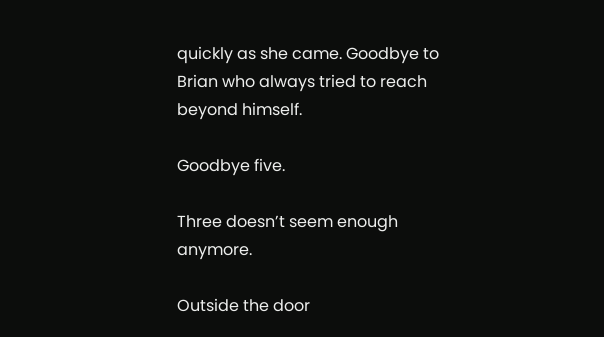quickly as she came. Goodbye to Brian who always tried to reach beyond himself.

Goodbye five.

Three doesn’t seem enough anymore.

Outside the door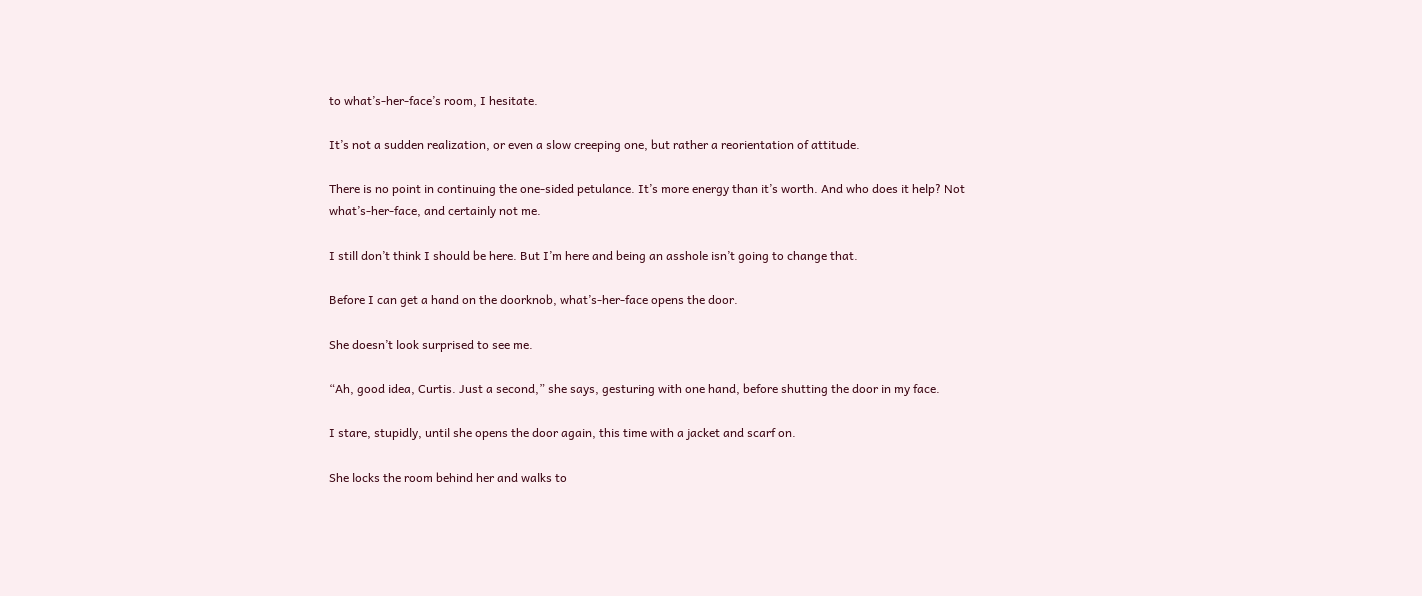to what’s-her-face’s room, I hesitate.

It’s not a sudden realization, or even a slow creeping one, but rather a reorientation of attitude.

There is no point in continuing the one-sided petulance. It’s more energy than it’s worth. And who does it help? Not what’s-her-face, and certainly not me.

I still don’t think I should be here. But I’m here and being an asshole isn’t going to change that.

Before I can get a hand on the doorknob, what’s-her-face opens the door.

She doesn’t look surprised to see me.

“Ah, good idea, Curtis. Just a second,” she says, gesturing with one hand, before shutting the door in my face.

I stare, stupidly, until she opens the door again, this time with a jacket and scarf on.

She locks the room behind her and walks to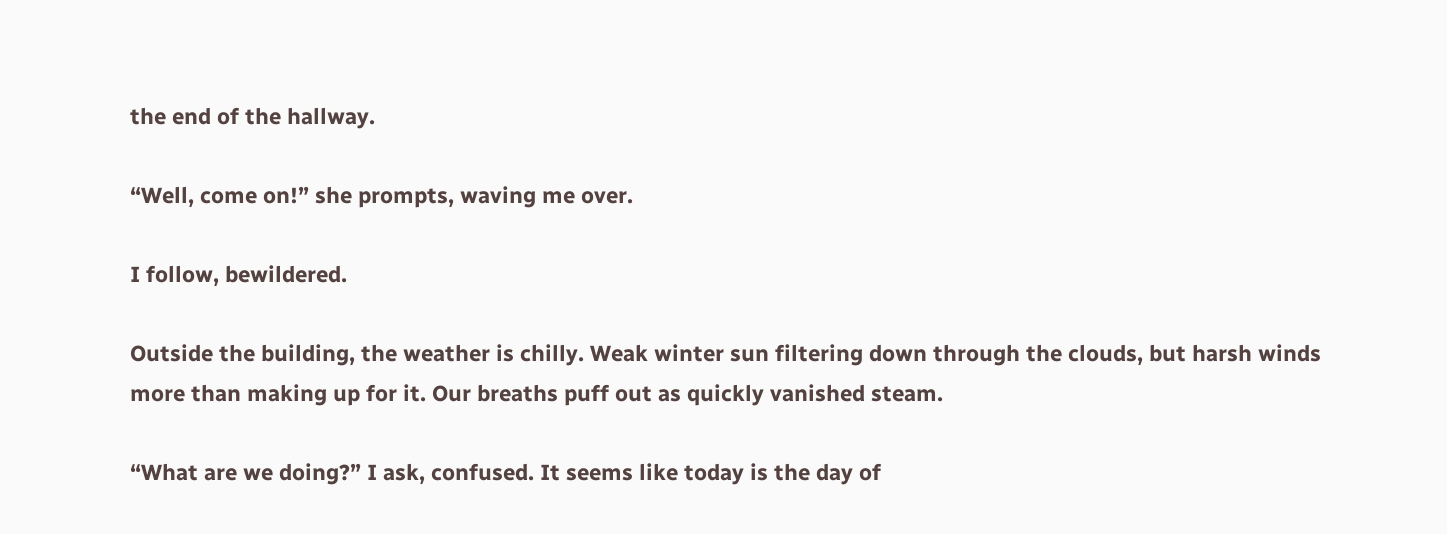the end of the hallway.

“Well, come on!” she prompts, waving me over.

I follow, bewildered.

Outside the building, the weather is chilly. Weak winter sun filtering down through the clouds, but harsh winds more than making up for it. Our breaths puff out as quickly vanished steam.

“What are we doing?” I ask, confused. It seems like today is the day of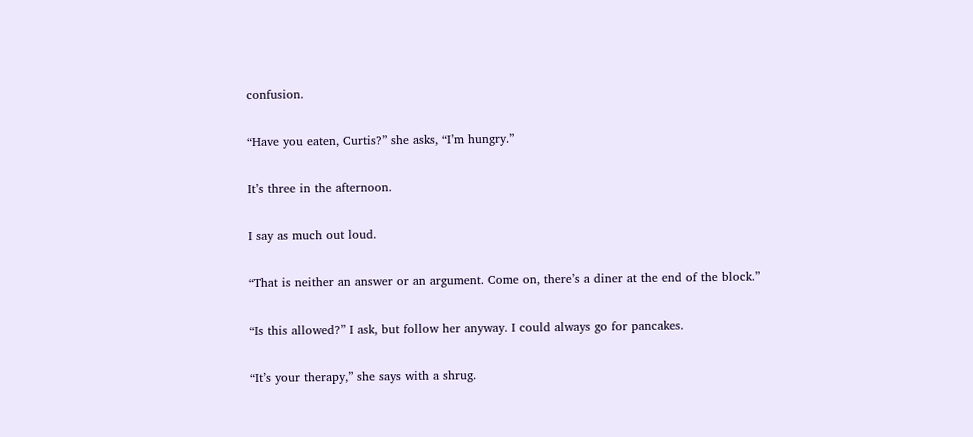confusion.

“Have you eaten, Curtis?” she asks, “I’m hungry.”

It’s three in the afternoon.

I say as much out loud.

“That is neither an answer or an argument. Come on, there’s a diner at the end of the block.”

“Is this allowed?” I ask, but follow her anyway. I could always go for pancakes.

“It’s your therapy,” she says with a shrug.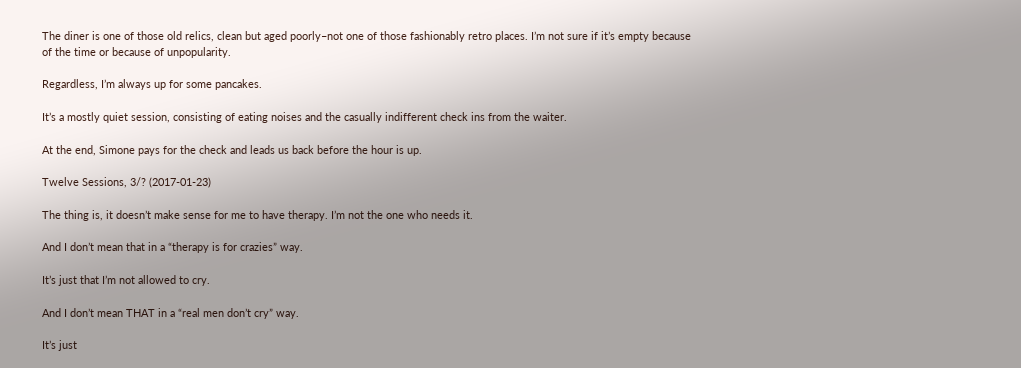The diner is one of those old relics, clean but aged poorly–not one of those fashionably retro places. I’m not sure if it’s empty because of the time or because of unpopularity.

Regardless, I’m always up for some pancakes.

It’s a mostly quiet session, consisting of eating noises and the casually indifferent check ins from the waiter.

At the end, Simone pays for the check and leads us back before the hour is up.

Twelve Sessions, 3/? (2017-01-23)

The thing is, it doesn’t make sense for me to have therapy. I’m not the one who needs it.

And I don’t mean that in a “therapy is for crazies” way.

It’s just that I’m not allowed to cry.

And I don’t mean THAT in a “real men don’t cry” way.

It’s just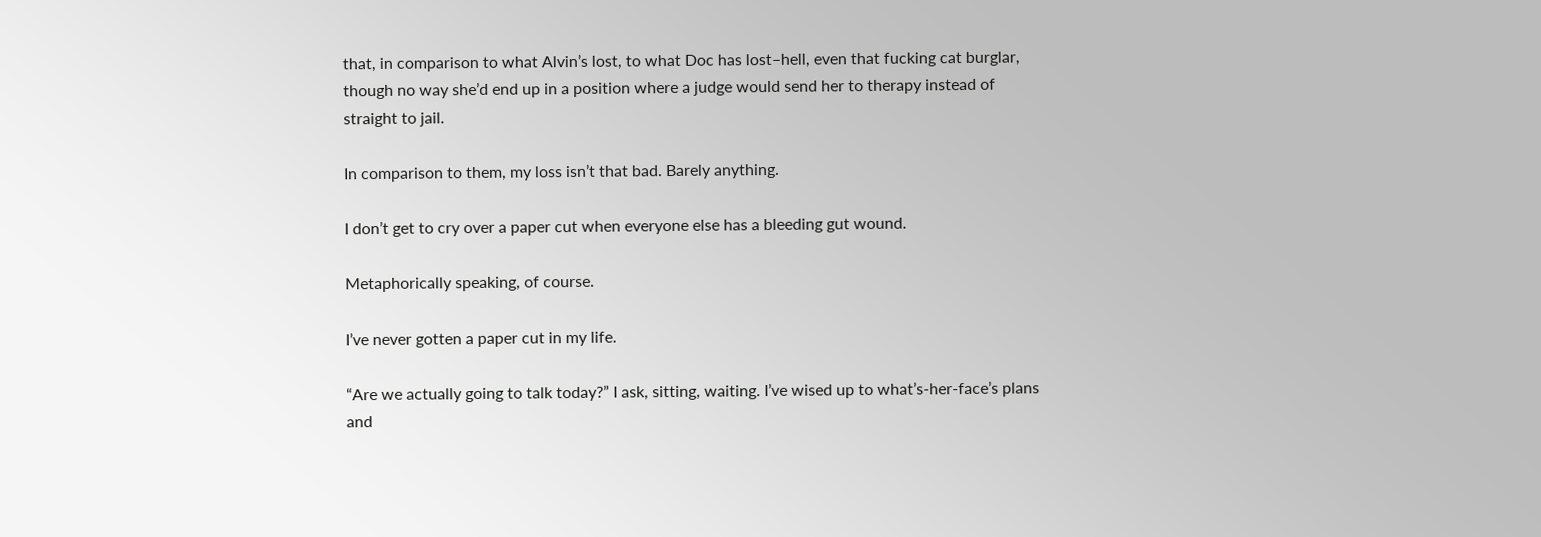that, in comparison to what Alvin’s lost, to what Doc has lost–hell, even that fucking cat burglar, though no way she’d end up in a position where a judge would send her to therapy instead of straight to jail.

In comparison to them, my loss isn’t that bad. Barely anything.

I don’t get to cry over a paper cut when everyone else has a bleeding gut wound.

Metaphorically speaking, of course.

I’ve never gotten a paper cut in my life.

“Are we actually going to talk today?” I ask, sitting, waiting. I’ve wised up to what’s-her-face’s plans and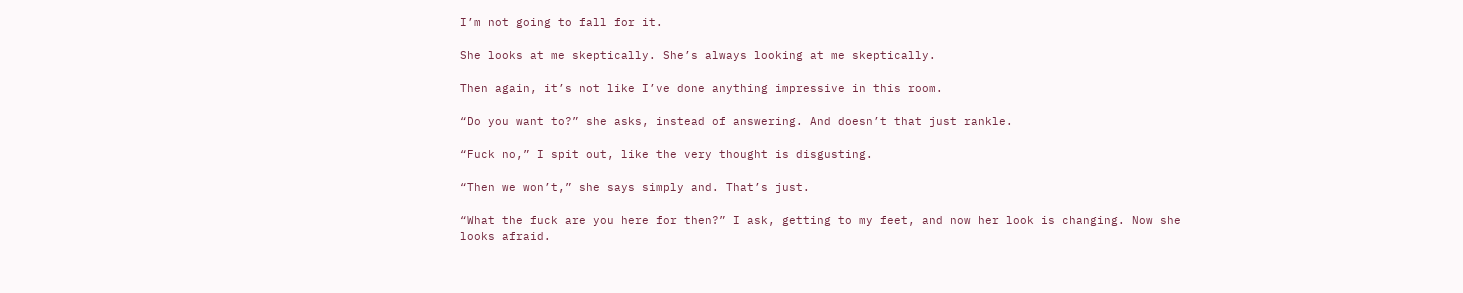I’m not going to fall for it.

She looks at me skeptically. She’s always looking at me skeptically.

Then again, it’s not like I’ve done anything impressive in this room.

“Do you want to?” she asks, instead of answering. And doesn’t that just rankle.

“Fuck no,” I spit out, like the very thought is disgusting.

“Then we won’t,” she says simply and. That’s just.

“What the fuck are you here for then?” I ask, getting to my feet, and now her look is changing. Now she looks afraid.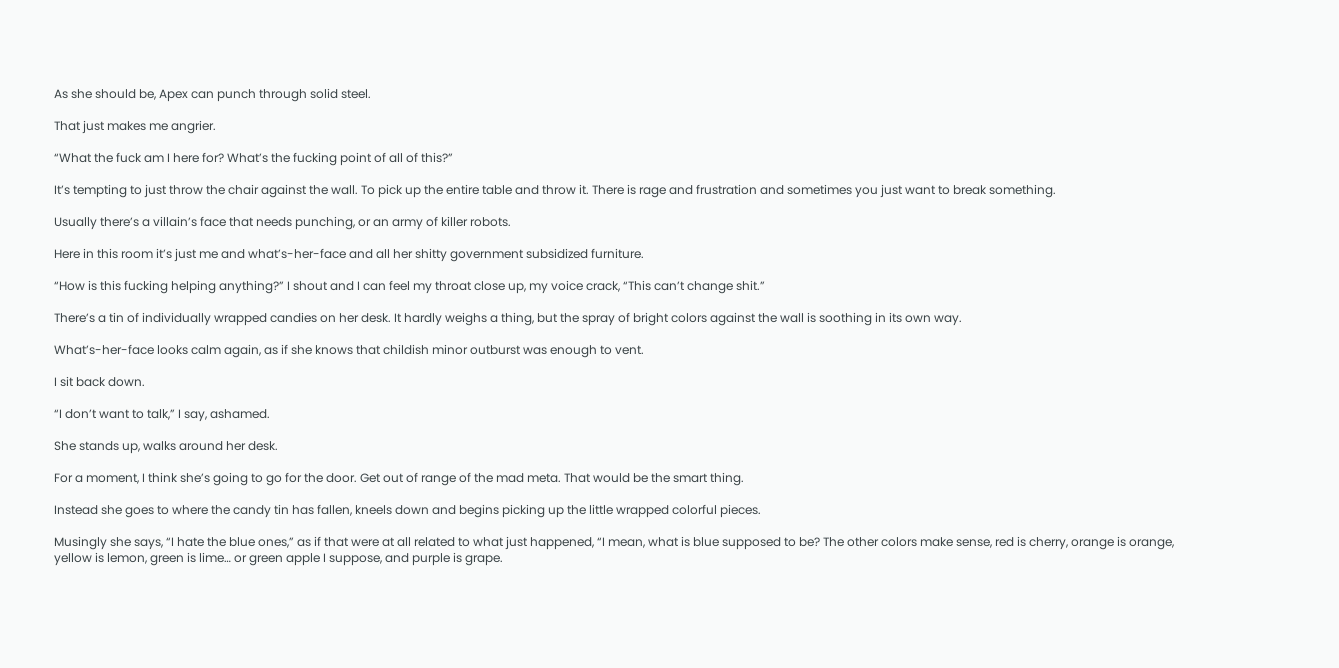As she should be, Apex can punch through solid steel.

That just makes me angrier.

“What the fuck am I here for? What’s the fucking point of all of this?”

It’s tempting to just throw the chair against the wall. To pick up the entire table and throw it. There is rage and frustration and sometimes you just want to break something.

Usually there’s a villain’s face that needs punching, or an army of killer robots.

Here in this room it’s just me and what’s-her-face and all her shitty government subsidized furniture.

“How is this fucking helping anything?” I shout and I can feel my throat close up, my voice crack, “This can’t change shit.”

There’s a tin of individually wrapped candies on her desk. It hardly weighs a thing, but the spray of bright colors against the wall is soothing in its own way.

What’s-her-face looks calm again, as if she knows that childish minor outburst was enough to vent.

I sit back down.

“I don’t want to talk,” I say, ashamed.

She stands up, walks around her desk.

For a moment, I think she’s going to go for the door. Get out of range of the mad meta. That would be the smart thing.

Instead she goes to where the candy tin has fallen, kneels down and begins picking up the little wrapped colorful pieces.

Musingly she says, “I hate the blue ones,” as if that were at all related to what just happened, “I mean, what is blue supposed to be? The other colors make sense, red is cherry, orange is orange, yellow is lemon, green is lime… or green apple I suppose, and purple is grape.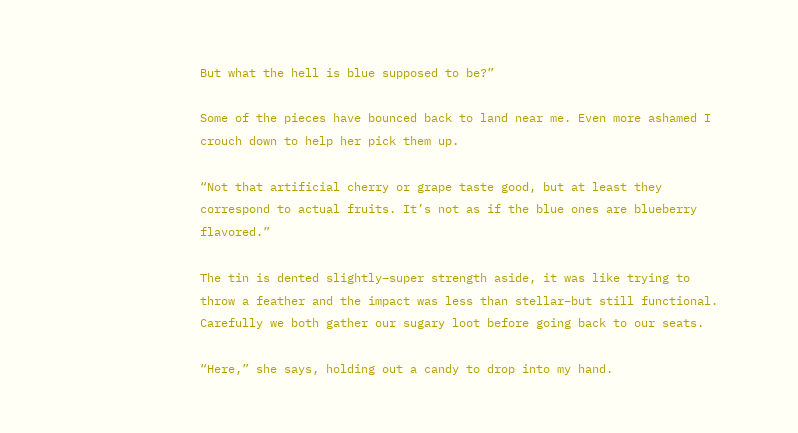But what the hell is blue supposed to be?”

Some of the pieces have bounced back to land near me. Even more ashamed I crouch down to help her pick them up.

“Not that artificial cherry or grape taste good, but at least they correspond to actual fruits. It’s not as if the blue ones are blueberry flavored.”

The tin is dented slightly–super strength aside, it was like trying to throw a feather and the impact was less than stellar–but still functional. Carefully we both gather our sugary loot before going back to our seats.

“Here,” she says, holding out a candy to drop into my hand.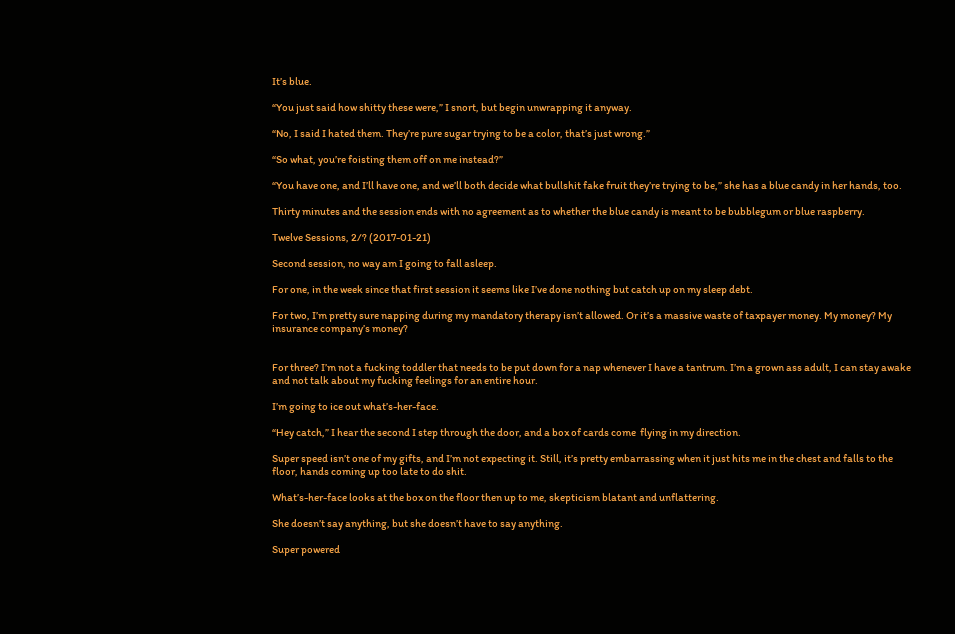It’s blue.

“You just said how shitty these were,” I snort, but begin unwrapping it anyway.

“No, I said I hated them. They’re pure sugar trying to be a color, that’s just wrong.”

“So what, you’re foisting them off on me instead?”

“You have one, and I’ll have one, and we’ll both decide what bullshit fake fruit they’re trying to be,” she has a blue candy in her hands, too.

Thirty minutes and the session ends with no agreement as to whether the blue candy is meant to be bubblegum or blue raspberry.

Twelve Sessions, 2/? (2017-01-21)

Second session, no way am I going to fall asleep.

For one, in the week since that first session it seems like I’ve done nothing but catch up on my sleep debt.

For two, I’m pretty sure napping during my mandatory therapy isn’t allowed. Or it’s a massive waste of taxpayer money. My money? My insurance company’s money?


For three? I’m not a fucking toddler that needs to be put down for a nap whenever I have a tantrum. I’m a grown ass adult, I can stay awake and not talk about my fucking feelings for an entire hour.

I’m going to ice out what’s-her-face.

“Hey catch,” I hear the second I step through the door, and a box of cards come  flying in my direction.

Super speed isn’t one of my gifts, and I’m not expecting it. Still, it’s pretty embarrassing when it just hits me in the chest and falls to the floor, hands coming up too late to do shit.

What’s-her-face looks at the box on the floor then up to me, skepticism blatant and unflattering.

She doesn’t say anything, but she doesn’t have to say anything.

Super powered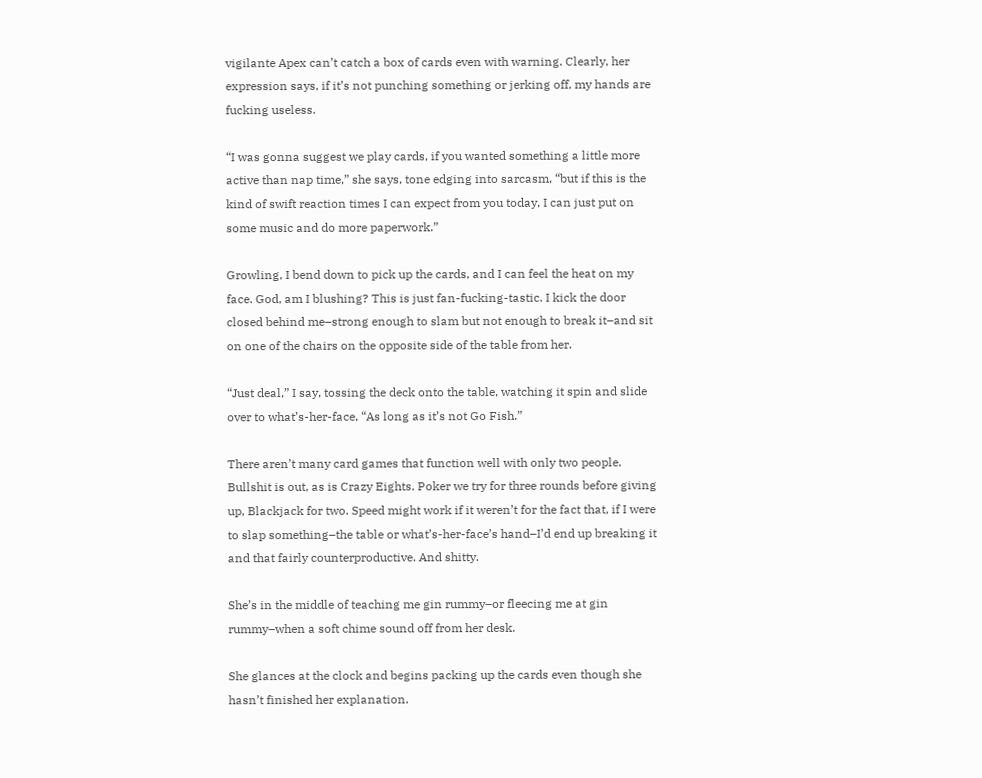vigilante Apex can’t catch a box of cards even with warning. Clearly, her expression says, if it’s not punching something or jerking off, my hands are fucking useless.

“I was gonna suggest we play cards, if you wanted something a little more active than nap time,” she says, tone edging into sarcasm, “but if this is the kind of swift reaction times I can expect from you today, I can just put on some music and do more paperwork.”

Growling, I bend down to pick up the cards, and I can feel the heat on my face. God, am I blushing? This is just fan-fucking-tastic. I kick the door closed behind me–strong enough to slam but not enough to break it–and sit on one of the chairs on the opposite side of the table from her.

“Just deal,” I say, tossing the deck onto the table, watching it spin and slide over to what’s-her-face, “As long as it’s not Go Fish.”

There aren’t many card games that function well with only two people. Bullshit is out, as is Crazy Eights. Poker we try for three rounds before giving up, Blackjack for two. Speed might work if it weren’t for the fact that, if I were to slap something–the table or what’s-her-face’s hand–I’d end up breaking it and that fairly counterproductive. And shitty.

She’s in the middle of teaching me gin rummy–or fleecing me at gin rummy–when a soft chime sound off from her desk.

She glances at the clock and begins packing up the cards even though she hasn’t finished her explanation.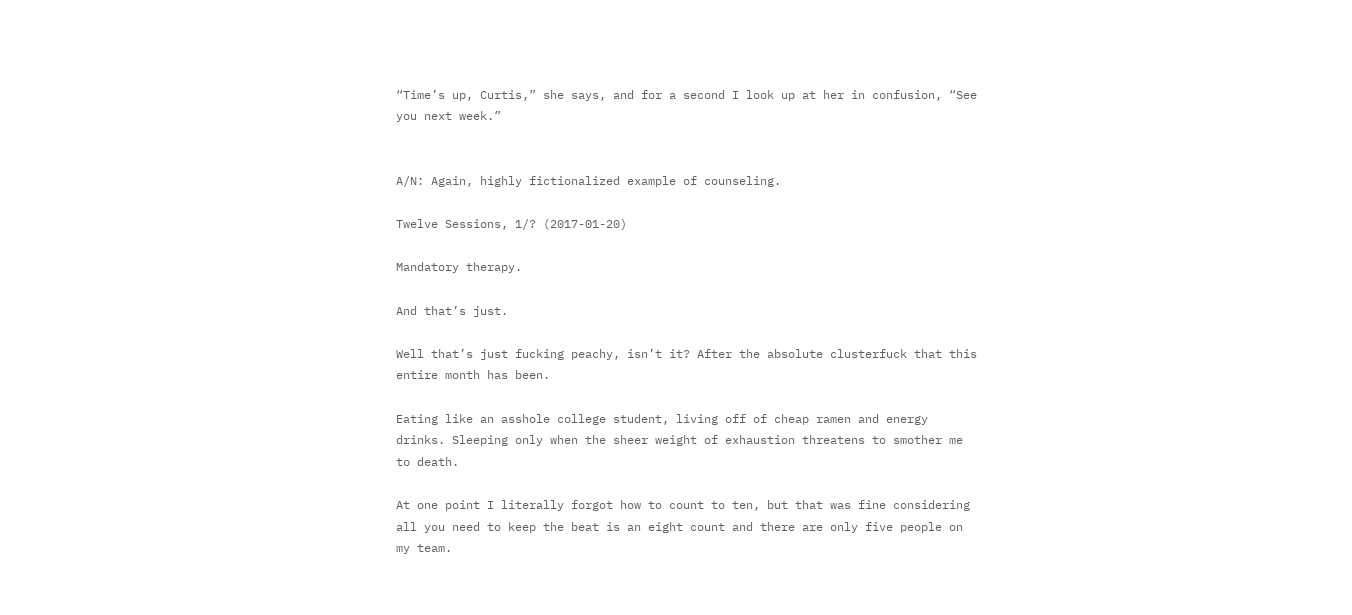“Time’s up, Curtis,” she says, and for a second I look up at her in confusion, “See you next week.”


A/N: Again, highly fictionalized example of counseling.

Twelve Sessions, 1/? (2017-01-20)

Mandatory therapy.

And that’s just.

Well that’s just fucking peachy, isn’t it? After the absolute clusterfuck that this entire month has been.

Eating like an asshole college student, living off of cheap ramen and energy drinks. Sleeping only when the sheer weight of exhaustion threatens to smother me to death.

At one point I literally forgot how to count to ten, but that was fine considering all you need to keep the beat is an eight count and there are only five people on my team.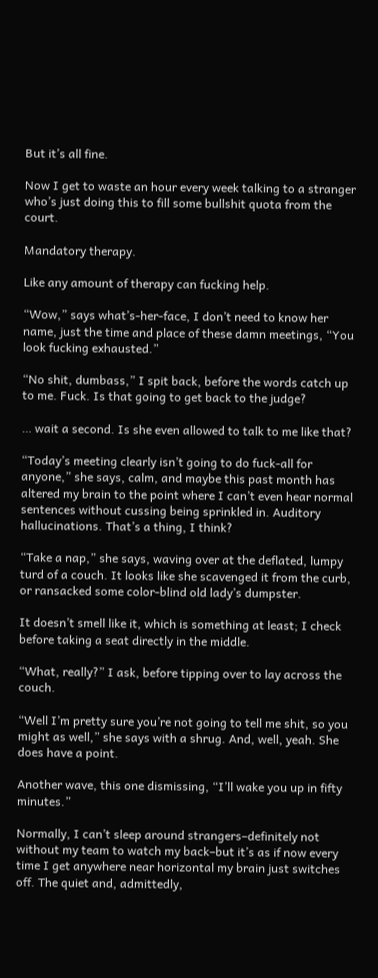But it’s all fine.

Now I get to waste an hour every week talking to a stranger who’s just doing this to fill some bullshit quota from the court.

Mandatory therapy.

Like any amount of therapy can fucking help.

“Wow,” says what’s-her-face, I don’t need to know her name, just the time and place of these damn meetings, “You look fucking exhausted.”

“No shit, dumbass,” I spit back, before the words catch up to me. Fuck. Is that going to get back to the judge?

… wait a second. Is she even allowed to talk to me like that?

“Today’s meeting clearly isn’t going to do fuck-all for anyone,” she says, calm, and maybe this past month has altered my brain to the point where I can’t even hear normal sentences without cussing being sprinkled in. Auditory hallucinations. That’s a thing, I think?

“Take a nap,” she says, waving over at the deflated, lumpy turd of a couch. It looks like she scavenged it from the curb, or ransacked some color-blind old lady’s dumpster.

It doesn’t smell like it, which is something at least; I check before taking a seat directly in the middle.

“What, really?” I ask, before tipping over to lay across the couch.

“Well I’m pretty sure you’re not going to tell me shit, so you might as well,” she says with a shrug. And, well, yeah. She does have a point.

Another wave, this one dismissing, “I’ll wake you up in fifty minutes.”

Normally, I can’t sleep around strangers–definitely not without my team to watch my back–but it’s as if now every time I get anywhere near horizontal my brain just switches off. The quiet and, admittedly,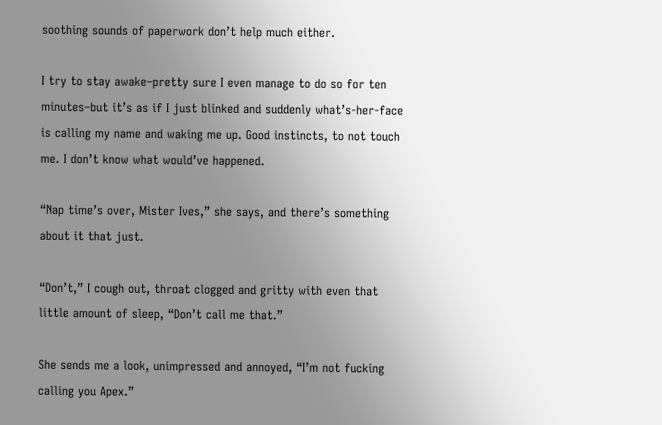soothing sounds of paperwork don’t help much either.

I try to stay awake–pretty sure I even manage to do so for ten minutes–but it’s as if I just blinked and suddenly what’s-her-face is calling my name and waking me up. Good instincts, to not touch me. I don’t know what would’ve happened.

“Nap time’s over, Mister Ives,” she says, and there’s something about it that just.

“Don’t,” I cough out, throat clogged and gritty with even that little amount of sleep, “Don’t call me that.”

She sends me a look, unimpressed and annoyed, “I’m not fucking calling you Apex.”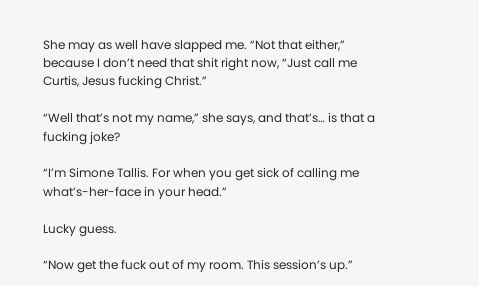She may as well have slapped me. “Not that either,” because I don’t need that shit right now, “Just call me Curtis, Jesus fucking Christ.”

“Well that’s not my name,” she says, and that’s… is that a fucking joke?

“I’m Simone Tallis. For when you get sick of calling me what’s-her-face in your head.”

Lucky guess.

“Now get the fuck out of my room. This session’s up.”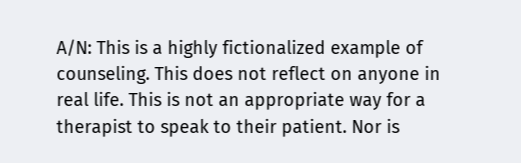A/N: This is a highly fictionalized example of counseling. This does not reflect on anyone in real life. This is not an appropriate way for a therapist to speak to their patient. Nor is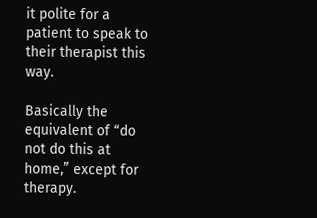it polite for a patient to speak to their therapist this way.

Basically the equivalent of “do not do this at home,” except for therapy.